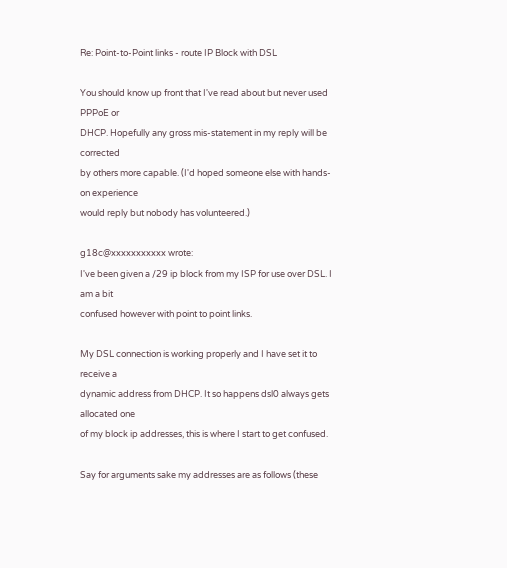Re: Point-to-Point links - route IP Block with DSL

You should know up front that I've read about but never used PPPoE or
DHCP. Hopefully any gross mis-statement in my reply will be corrected
by others more capable. (I'd hoped someone else with hands-on experience
would reply but nobody has volunteered.)

g18c@xxxxxxxxxxx wrote:
I've been given a /29 ip block from my ISP for use over DSL. I am a bit
confused however with point to point links.

My DSL connection is working properly and I have set it to receive a
dynamic address from DHCP. It so happens dsl0 always gets allocated one
of my block ip addresses, this is where I start to get confused.

Say for arguments sake my addresses are as follows (these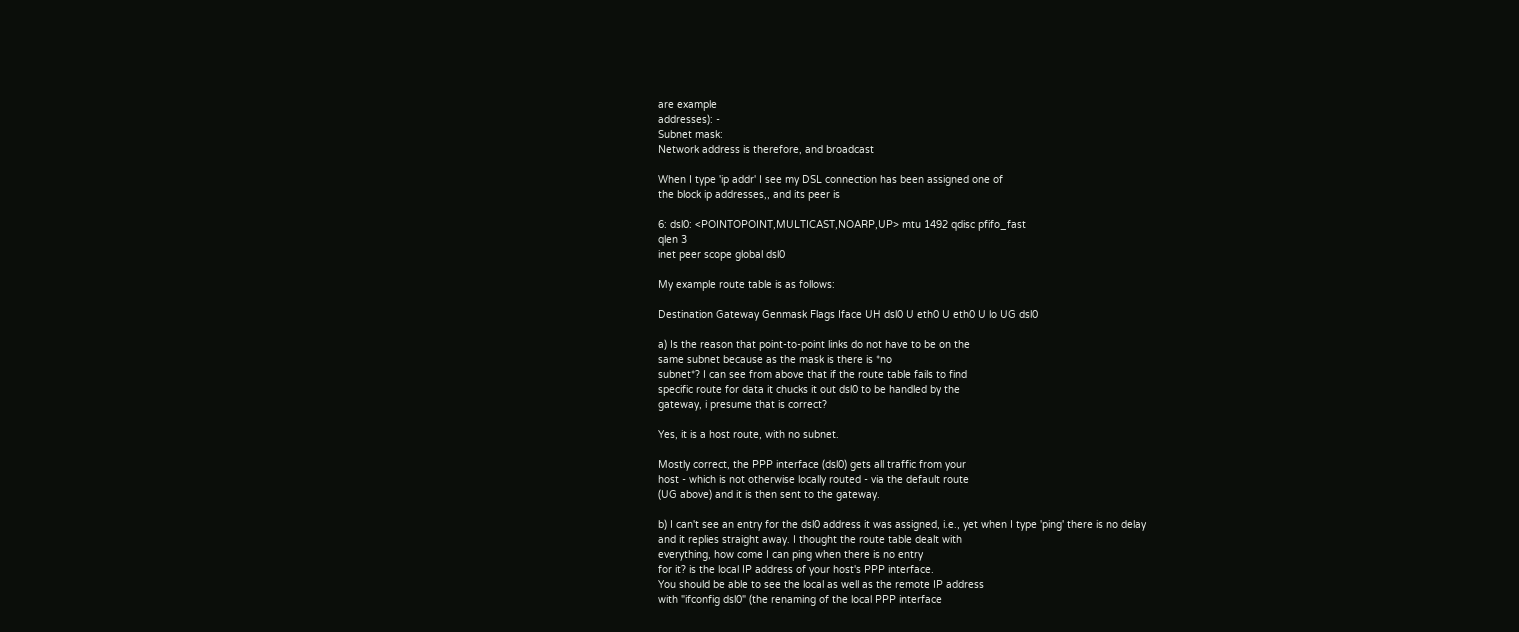are example
addresses): -
Subnet mask:
Network address is therefore, and broadcast

When I type 'ip addr' I see my DSL connection has been assigned one of
the block ip addresses,, and its peer is

6: dsl0: <POINTOPOINT,MULTICAST,NOARP,UP> mtu 1492 qdisc pfifo_fast
qlen 3
inet peer scope global dsl0

My example route table is as follows:

Destination Gateway Genmask Flags Iface UH dsl0 U eth0 U eth0 U lo UG dsl0

a) Is the reason that point-to-point links do not have to be on the
same subnet because as the mask is there is *no
subnet*? I can see from above that if the route table fails to find
specific route for data it chucks it out dsl0 to be handled by the
gateway, i presume that is correct?

Yes, it is a host route, with no subnet.

Mostly correct, the PPP interface (dsl0) gets all traffic from your
host - which is not otherwise locally routed - via the default route
(UG above) and it is then sent to the gateway.

b) I can't see an entry for the dsl0 address it was assigned, i.e., yet when I type 'ping' there is no delay
and it replies straight away. I thought the route table dealt with
everything, how come I can ping when there is no entry
for it? is the local IP address of your host's PPP interface.
You should be able to see the local as well as the remote IP address
with "ifconfig dsl0" (the renaming of the local PPP interface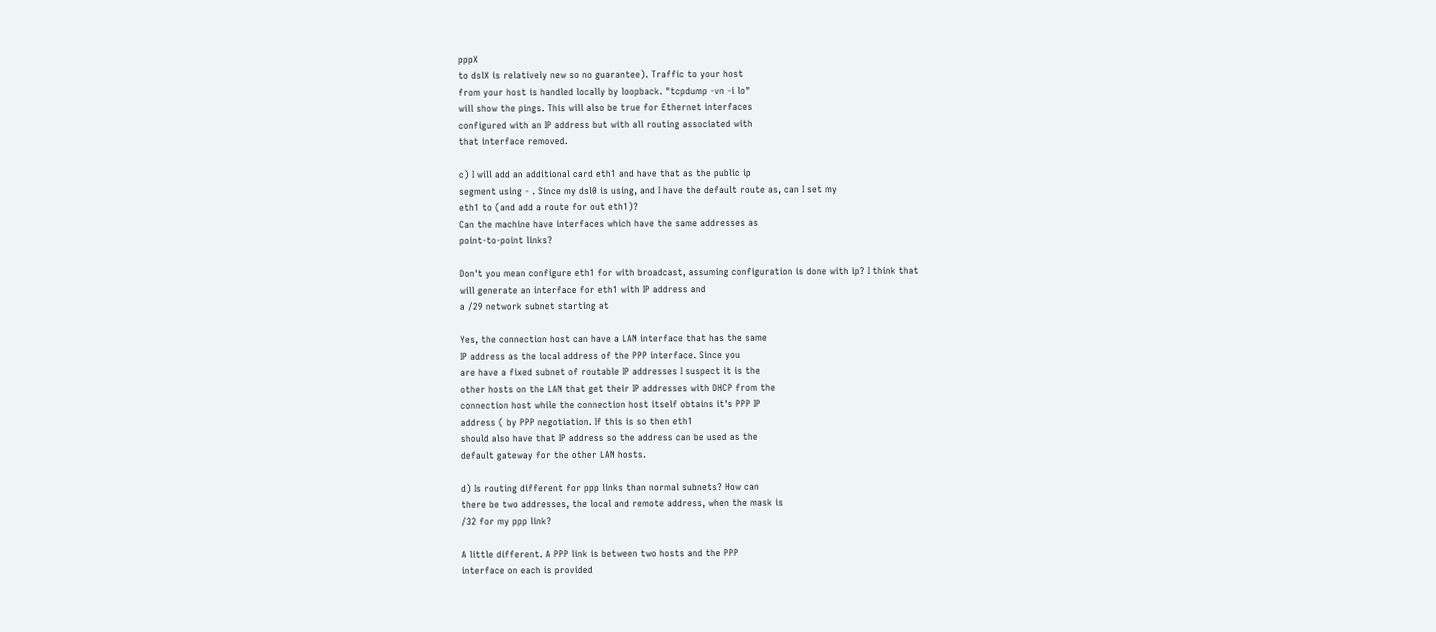pppX
to dslX is relatively new so no guarantee). Traffic to your host
from your host is handled locally by loopback. "tcpdump -vn -i lo"
will show the pings. This will also be true for Ethernet interfaces
configured with an IP address but with all routing associated with
that interface removed.

c) I will add an additional card eth1 and have that as the public ip
segment using - . Since my dsl0 is using, and I have the default route as, can I set my
eth1 to (and add a route for out eth1)?
Can the machine have interfaces which have the same addresses as
point-to-point links?

Don't you mean configure eth1 for with broadcast, assuming configuration is done with ip? I think that
will generate an interface for eth1 with IP address and
a /29 network subnet starting at

Yes, the connection host can have a LAN interface that has the same
IP address as the local address of the PPP interface. Since you
are have a fixed subnet of routable IP addresses I suspect it is the
other hosts on the LAN that get their IP addresses with DHCP from the
connection host while the connection host itself obtains it's PPP IP
address ( by PPP negotiation. If this is so then eth1
should also have that IP address so the address can be used as the
default gateway for the other LAN hosts.

d) Is routing different for ppp links than normal subnets? How can
there be two addresses, the local and remote address, when the mask is
/32 for my ppp link?

A little different. A PPP link is between two hosts and the PPP
interface on each is provided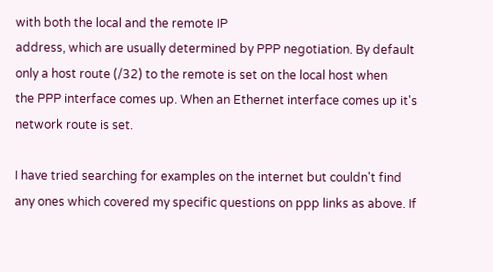with both the local and the remote IP
address, which are usually determined by PPP negotiation. By default
only a host route (/32) to the remote is set on the local host when
the PPP interface comes up. When an Ethernet interface comes up it's
network route is set.

I have tried searching for examples on the internet but couldn't find
any ones which covered my specific questions on ppp links as above. If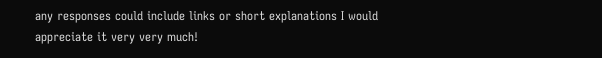any responses could include links or short explanations I would
appreciate it very very much!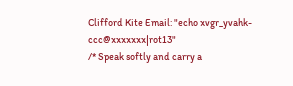Clifford Kite Email: "echo xvgr_yvahk-ccc@xxxxxxx|rot13"
/* Speak softly and carry a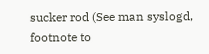sucker rod (See man syslogd, footnote to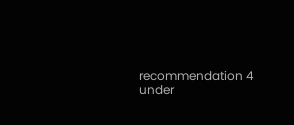recommendation 4 under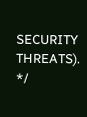SECURITY THREATS). */